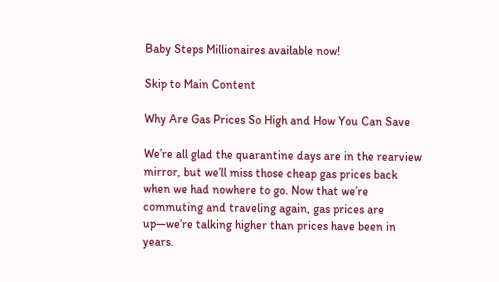Baby Steps Millionaires available now!

Skip to Main Content

Why Are Gas Prices So High and How You Can Save

We’re all glad the quarantine days are in the rearview mirror, but we’ll miss those cheap gas prices back when we had nowhere to go. Now that we’re commuting and traveling again, gas prices are up—we’re talking higher than prices have been in years.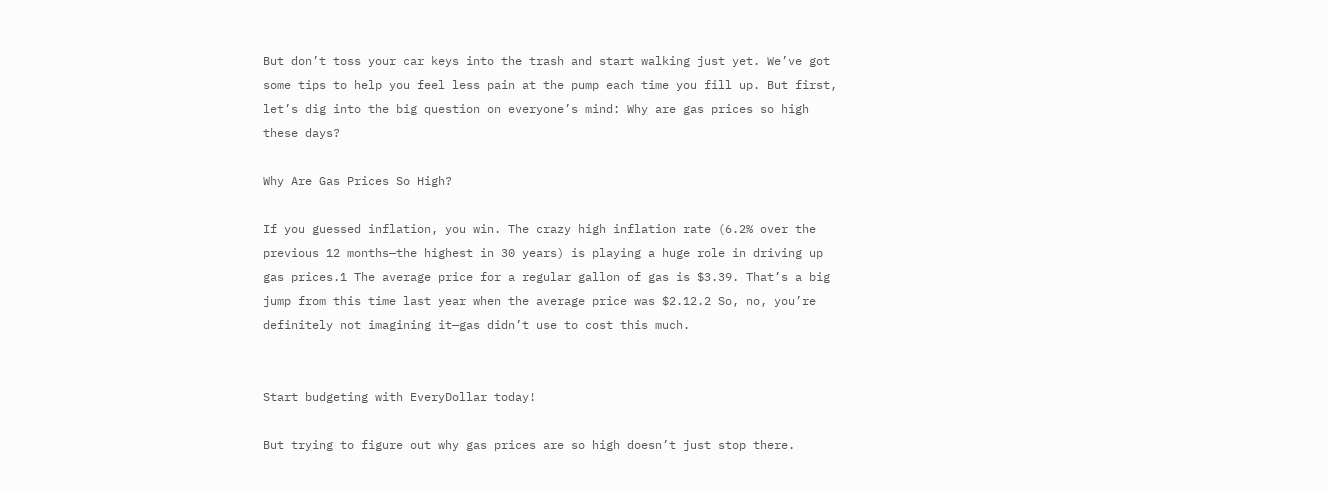But don’t toss your car keys into the trash and start walking just yet. We’ve got some tips to help you feel less pain at the pump each time you fill up. But first, let’s dig into the big question on everyone’s mind: Why are gas prices so high these days?

Why Are Gas Prices So High?

If you guessed inflation, you win. The crazy high inflation rate (6.2% over the previous 12 months—the highest in 30 years) is playing a huge role in driving up gas prices.1 The average price for a regular gallon of gas is $3.39. That’s a big jump from this time last year when the average price was $2.12.2 So, no, you’re definitely not imagining it—gas didn’t use to cost this much.


Start budgeting with EveryDollar today!

But trying to figure out why gas prices are so high doesn’t just stop there.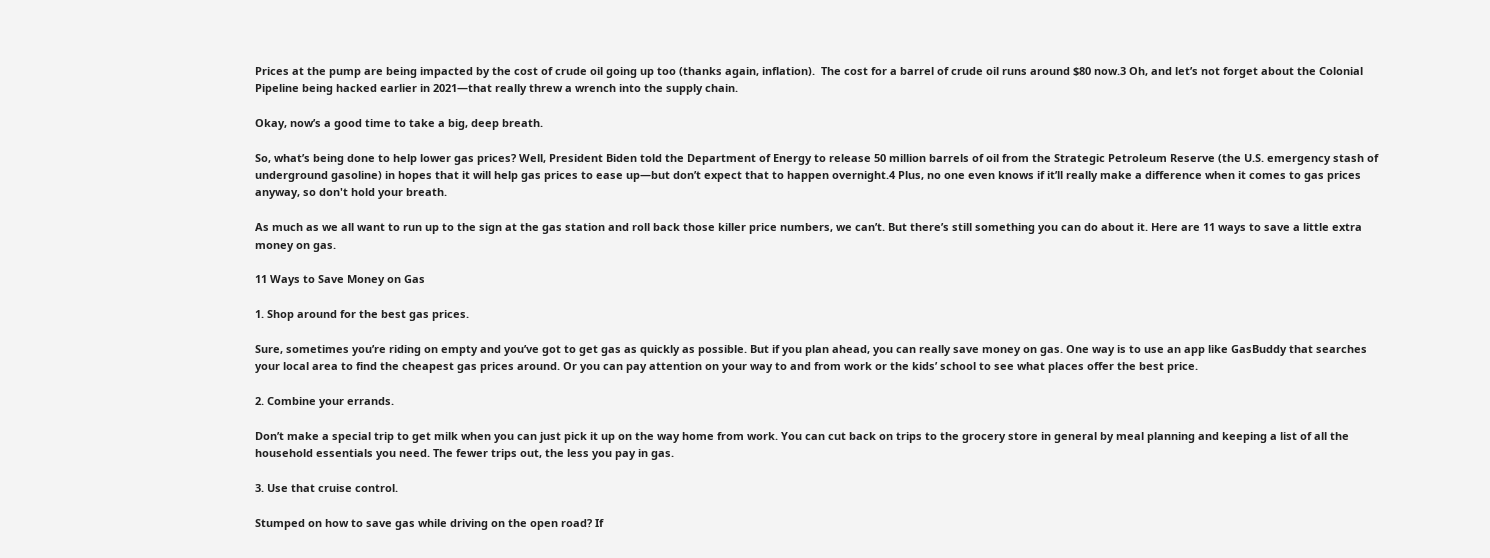Prices at the pump are being impacted by the cost of crude oil going up too (thanks again, inflation).  The cost for a barrel of crude oil runs around $80 now.3 Oh, and let’s not forget about the Colonial Pipeline being hacked earlier in 2021—that really threw a wrench into the supply chain.

Okay, now’s a good time to take a big, deep breath.

So, what’s being done to help lower gas prices? Well, President Biden told the Department of Energy to release 50 million barrels of oil from the Strategic Petroleum Reserve (the U.S. emergency stash of underground gasoline) in hopes that it will help gas prices to ease up—but don’t expect that to happen overnight.4 Plus, no one even knows if it’ll really make a difference when it comes to gas prices anyway, so don't hold your breath.

As much as we all want to run up to the sign at the gas station and roll back those killer price numbers, we can’t. But there’s still something you can do about it. Here are 11 ways to save a little extra money on gas.

11 Ways to Save Money on Gas

1. Shop around for the best gas prices.

Sure, sometimes you’re riding on empty and you’ve got to get gas as quickly as possible. But if you plan ahead, you can really save money on gas. One way is to use an app like GasBuddy that searches your local area to find the cheapest gas prices around. Or you can pay attention on your way to and from work or the kids’ school to see what places offer the best price.

2. Combine your errands.

Don’t make a special trip to get milk when you can just pick it up on the way home from work. You can cut back on trips to the grocery store in general by meal planning and keeping a list of all the household essentials you need. The fewer trips out, the less you pay in gas.

3. Use that cruise control.

Stumped on how to save gas while driving on the open road? If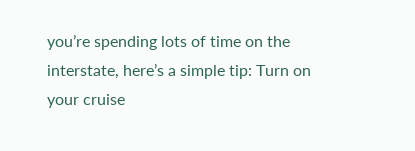you’re spending lots of time on the interstate, here’s a simple tip: Turn on your cruise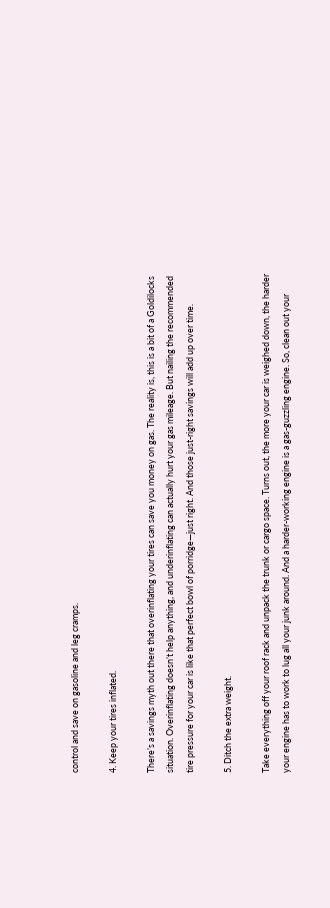control and save on gasoline and leg cramps.

4. Keep your tires inflated.

There’s a savings myth out there that overinflating your tires can save you money on gas. The reality is, this is a bit of a Goldilocks situation. Overinflating doesn’t help anything, and underinflating can actually hurt your gas mileage. But nailing the recommended tire pressure for your car is like that perfect bowl of porridge—just right. And those just-right savings will add up over time.

5. Ditch the extra weight.

Take everything off your roof rack and unpack the trunk or cargo space. Turns out, the more your car is weighed down, the harder your engine has to work to lug all your junk around. And a harder-working engine is a gas-guzzling engine. So, clean out your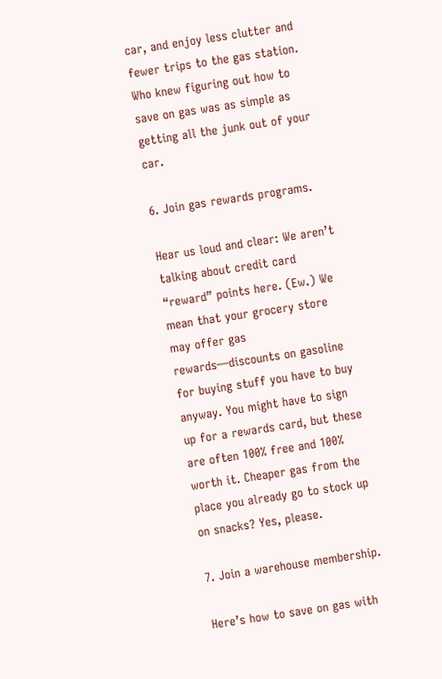car, and enjoy less clutter and fewer trips to the gas station. Who knew figuring out how to save on gas was as simple as getting all the junk out of your car.

6. Join gas rewards programs.

Hear us loud and clear: We aren’t talking about credit card “reward” points here. (Ew.) We mean that your grocery store may offer gas rewards—discounts on gasoline for buying stuff you have to buy anyway. You might have to sign up for a rewards card, but these are often 100% free and 100% worth it. Cheaper gas from the place you already go to stock up on snacks? Yes, please.

7. Join a warehouse membership.

Here’s how to save on gas with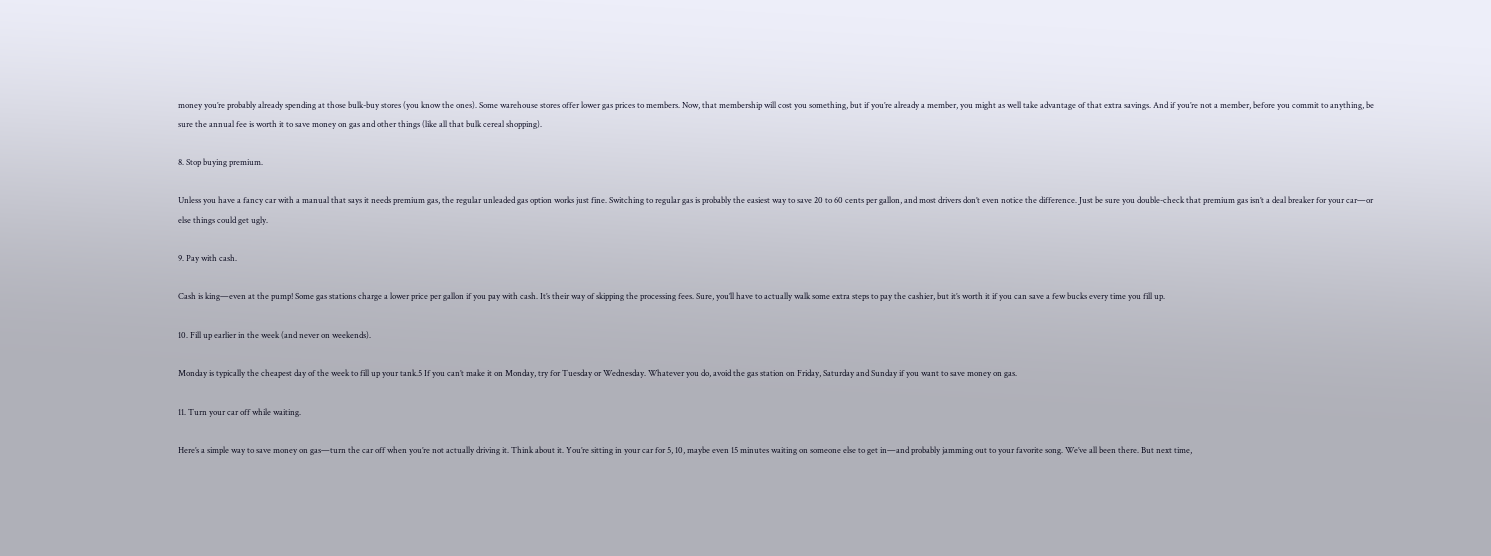money you’re probably already spending at those bulk-buy stores (you know the ones). Some warehouse stores offer lower gas prices to members. Now, that membership will cost you something, but if you’re already a member, you might as well take advantage of that extra savings. And if you’re not a member, before you commit to anything, be sure the annual fee is worth it to save money on gas and other things (like all that bulk cereal shopping).

8. Stop buying premium.

Unless you have a fancy car with a manual that says it needs premium gas, the regular unleaded gas option works just fine. Switching to regular gas is probably the easiest way to save 20 to 60 cents per gallon, and most drivers don’t even notice the difference. Just be sure you double-check that premium gas isn’t a deal breaker for your car—or else things could get ugly.

9. Pay with cash.

Cash is king—even at the pump! Some gas stations charge a lower price per gallon if you pay with cash. It’s their way of skipping the processing fees. Sure, you’ll have to actually walk some extra steps to pay the cashier, but it’s worth it if you can save a few bucks every time you fill up.

10. Fill up earlier in the week (and never on weekends).

Monday is typically the cheapest day of the week to fill up your tank.5 If you can’t make it on Monday, try for Tuesday or Wednesday. Whatever you do, avoid the gas station on Friday, Saturday and Sunday if you want to save money on gas.

11. Turn your car off while waiting.

Here’s a simple way to save money on gas—turn the car off when you’re not actually driving it. Think about it. You’re sitting in your car for 5, 10, maybe even 15 minutes waiting on someone else to get in—and probably jamming out to your favorite song. We’ve all been there. But next time,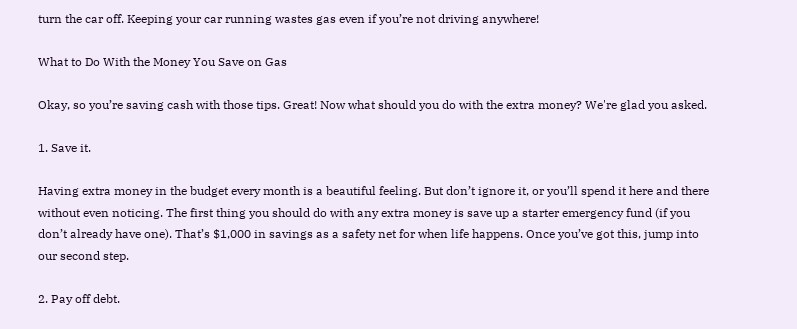turn the car off. Keeping your car running wastes gas even if you’re not driving anywhere!

What to Do With the Money You Save on Gas

Okay, so you’re saving cash with those tips. Great! Now what should you do with the extra money? We're glad you asked.

1. Save it.

Having extra money in the budget every month is a beautiful feeling. But don’t ignore it, or you’ll spend it here and there without even noticing. The first thing you should do with any extra money is save up a starter emergency fund (if you don’t already have one). That’s $1,000 in savings as a safety net for when life happens. Once you’ve got this, jump into our second step.

2. Pay off debt.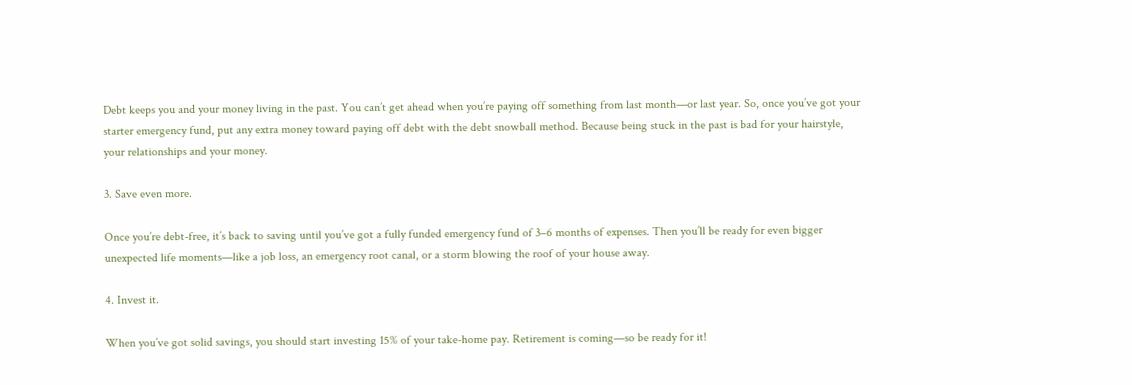Debt keeps you and your money living in the past. You can’t get ahead when you’re paying off something from last month—or last year. So, once you’ve got your starter emergency fund, put any extra money toward paying off debt with the debt snowball method. Because being stuck in the past is bad for your hairstyle, your relationships and your money.

3. Save even more.

Once you’re debt-free, it’s back to saving until you’ve got a fully funded emergency fund of 3–6 months of expenses. Then you’ll be ready for even bigger unexpected life moments—like a job loss, an emergency root canal, or a storm blowing the roof of your house away.

4. Invest it.

When you’ve got solid savings, you should start investing 15% of your take-home pay. Retirement is coming—so be ready for it!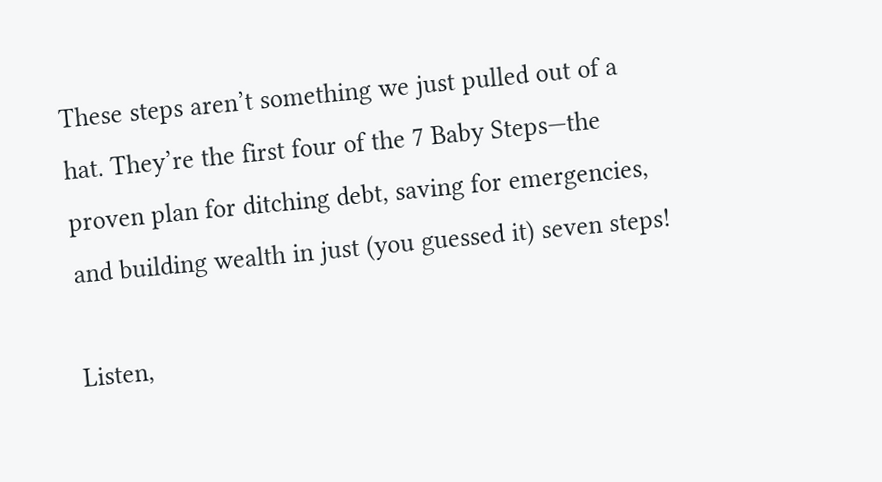These steps aren’t something we just pulled out of a hat. They’re the first four of the 7 Baby Steps—the proven plan for ditching debt, saving for emergencies, and building wealth in just (you guessed it) seven steps!

Listen,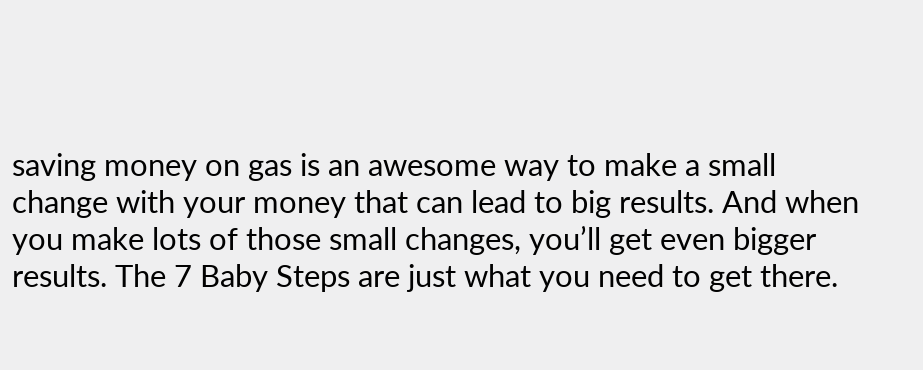saving money on gas is an awesome way to make a small change with your money that can lead to big results. And when you make lots of those small changes, you’ll get even bigger results. The 7 Baby Steps are just what you need to get there.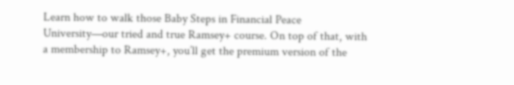Learn how to walk those Baby Steps in Financial Peace University—our tried and true Ramsey+ course. On top of that, with a membership to Ramsey+, you’ll get the premium version of the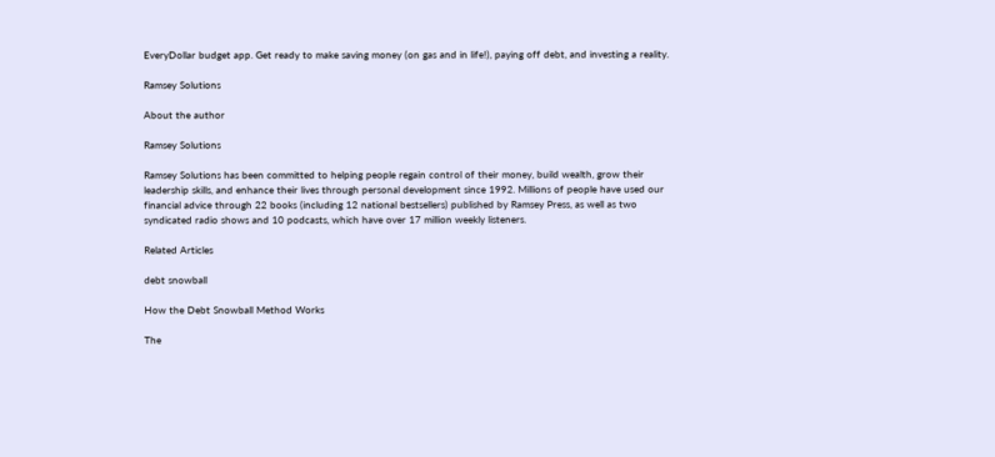EveryDollar budget app. Get ready to make saving money (on gas and in life!), paying off debt, and investing a reality.

Ramsey Solutions

About the author

Ramsey Solutions

Ramsey Solutions has been committed to helping people regain control of their money, build wealth, grow their leadership skills, and enhance their lives through personal development since 1992. Millions of people have used our financial advice through 22 books (including 12 national bestsellers) published by Ramsey Press, as well as two syndicated radio shows and 10 podcasts, which have over 17 million weekly listeners.

Related Articles

debt snowball

How the Debt Snowball Method Works

The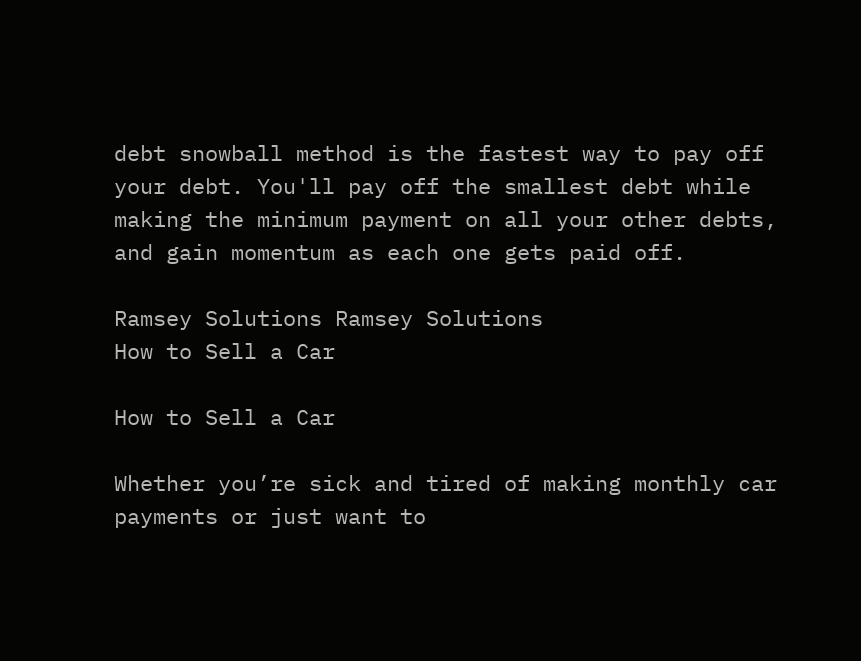debt snowball method is the fastest way to pay off your debt. You'll pay off the smallest debt while making the minimum payment on all your other debts, and gain momentum as each one gets paid off.

Ramsey Solutions Ramsey Solutions
How to Sell a Car

How to Sell a Car

Whether you’re sick and tired of making monthly car payments or just want to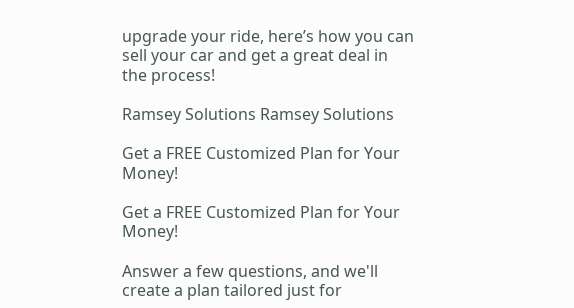upgrade your ride, here’s how you can sell your car and get a great deal in the process!

Ramsey Solutions Ramsey Solutions

Get a FREE Customized Plan for Your Money!

Get a FREE Customized Plan for Your Money!

Answer a few questions, and we'll create a plan tailored just for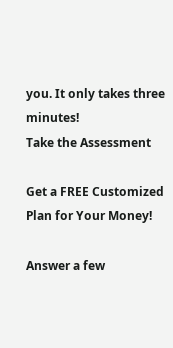you. It only takes three minutes!
Take the Assessment

Get a FREE Customized Plan for Your Money!

Answer a few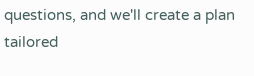questions, and we'll create a plan tailored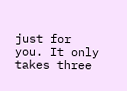just for you. It only takes three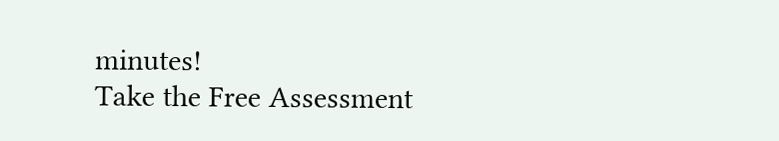minutes!
Take the Free Assessment